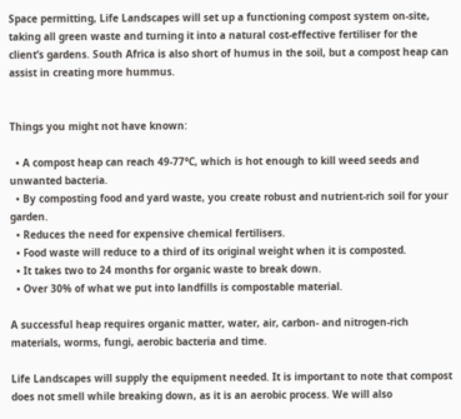Space permitting, Life Landscapes will set up a functioning compost system on-site, taking all green waste and turning it into a natural cost-effective fertiliser for the client’s gardens. South Africa is also short of humus in the soil, but a compost heap can assist in creating more hummus.


Things you might not have known:

  • A compost heap can reach 49-77°C, which is hot enough to kill weed seeds and unwanted bacteria.
  • By composting food and yard waste, you create robust and nutrient-rich soil for your garden.
  • Reduces the need for expensive chemical fertilisers.
  • Food waste will reduce to a third of its original weight when it is composted.
  • It takes two to 24 months for organic waste to break down.
  • Over 30% of what we put into landfills is compostable material.

A successful heap requires organic matter, water, air, carbon- and nitrogen-rich materials, worms, fungi, aerobic bacteria and time.

Life Landscapes will supply the equipment needed. It is important to note that compost does not smell while breaking down, as it is an aerobic process. We will also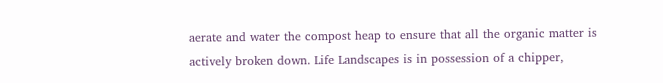aerate and water the compost heap to ensure that all the organic matter is actively broken down. Life Landscapes is in possession of a chipper,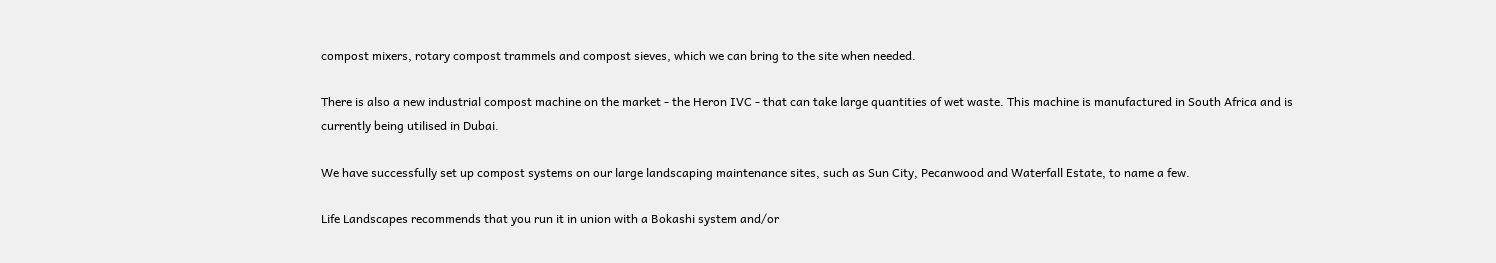compost mixers, rotary compost trammels and compost sieves, which we can bring to the site when needed.

There is also a new industrial compost machine on the market - the Heron IVC - that can take large quantities of wet waste. This machine is manufactured in South Africa and is currently being utilised in Dubai.

We have successfully set up compost systems on our large landscaping maintenance sites, such as Sun City, Pecanwood and Waterfall Estate, to name a few.

Life Landscapes recommends that you run it in union with a Bokashi system and/or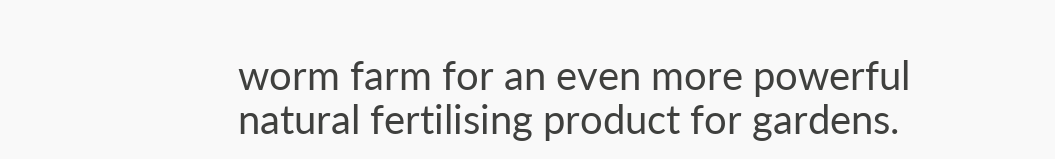worm farm for an even more powerful natural fertilising product for gardens.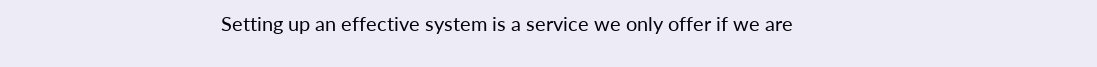Setting up an effective system is a service we only offer if we are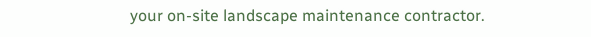your on-site landscape maintenance contractor.